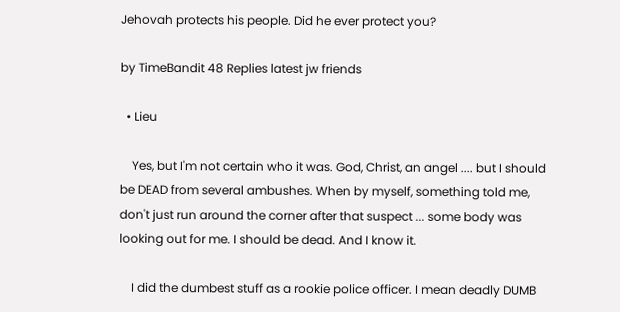Jehovah protects his people. Did he ever protect you?

by TimeBandit 48 Replies latest jw friends

  • Lieu

    Yes, but I'm not certain who it was. God, Christ, an angel .... but I should be DEAD from several ambushes. When by myself, something told me, don't just run around the corner after that suspect ... some body was looking out for me. I should be dead. And I know it.

    I did the dumbest stuff as a rookie police officer. I mean deadly DUMB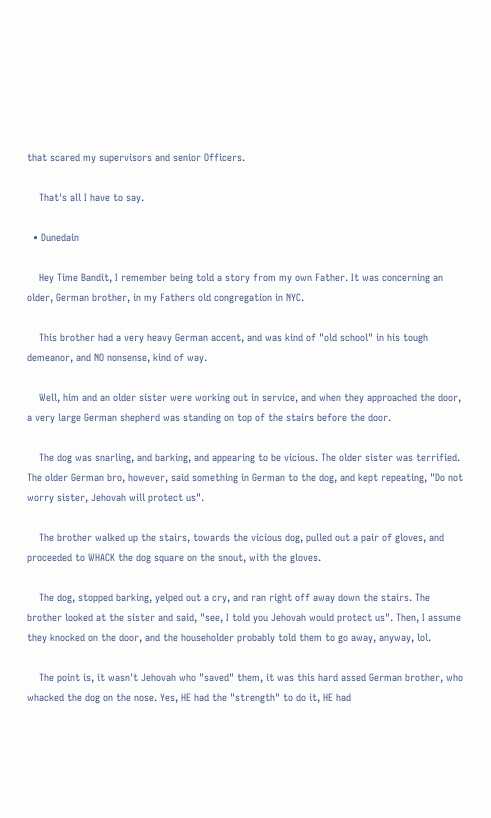that scared my supervisors and senior Officers.

    That's all I have to say.

  • Dunedain

    Hey Time Bandit, I remember being told a story from my own Father. It was concerning an older, German brother, in my Fathers old congregation in NYC.

    This brother had a very heavy German accent, and was kind of "old school" in his tough demeanor, and NO nonsense, kind of way.

    Well, him and an older sister were working out in service, and when they approached the door, a very large German shepherd was standing on top of the stairs before the door.

    The dog was snarling, and barking, and appearing to be vicious. The older sister was terrified. The older German bro, however, said something in German to the dog, and kept repeating, "Do not worry sister, Jehovah will protect us".

    The brother walked up the stairs, towards the vicious dog, pulled out a pair of gloves, and proceeded to WHACK the dog square on the snout, with the gloves.

    The dog, stopped barking, yelped out a cry, and ran right off away down the stairs. The brother looked at the sister and said, "see, I told you Jehovah would protect us". Then, I assume they knocked on the door, and the householder probably told them to go away, anyway, lol.

    The point is, it wasn't Jehovah who "saved" them, it was this hard assed German brother, who whacked the dog on the nose. Yes, HE had the "strength" to do it, HE had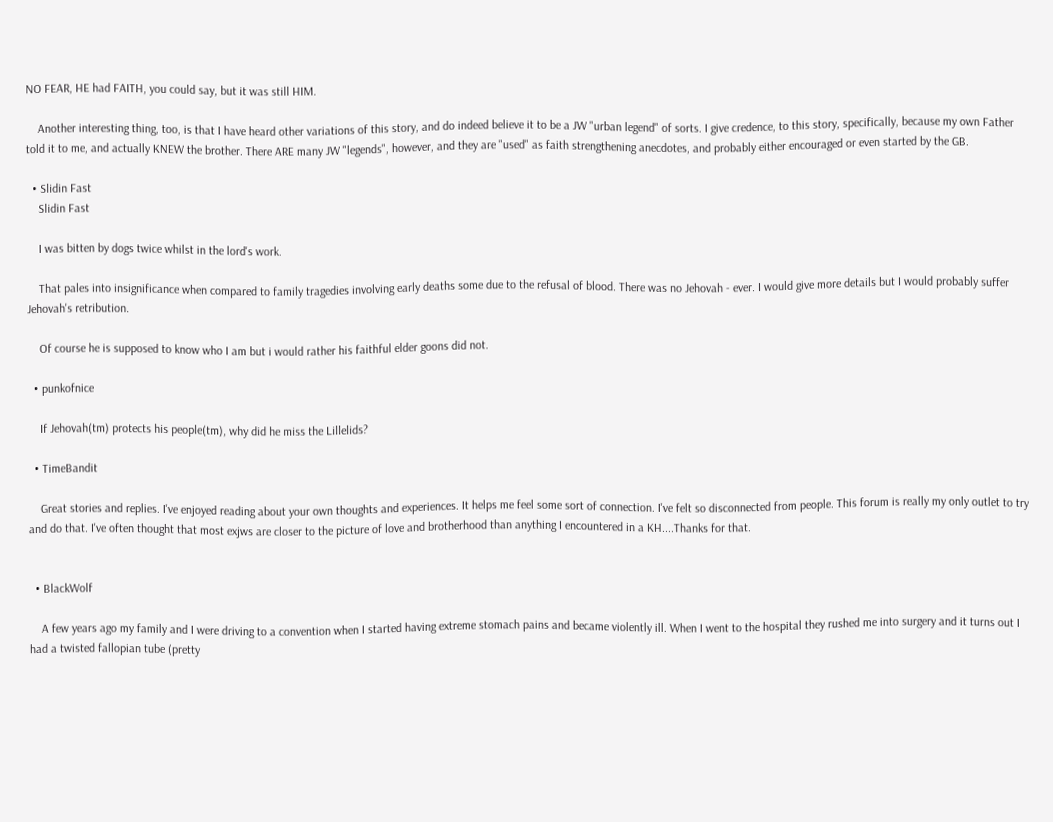NO FEAR, HE had FAITH, you could say, but it was still HIM.

    Another interesting thing, too, is that I have heard other variations of this story, and do indeed believe it to be a JW "urban legend" of sorts. I give credence, to this story, specifically, because my own Father told it to me, and actually KNEW the brother. There ARE many JW "legends", however, and they are "used" as faith strengthening anecdotes, and probably either encouraged or even started by the GB.

  • Slidin Fast
    Slidin Fast

    I was bitten by dogs twice whilst in the lord's work.

    That pales into insignificance when compared to family tragedies involving early deaths some due to the refusal of blood. There was no Jehovah - ever. I would give more details but I would probably suffer Jehovah's retribution.

    Of course he is supposed to know who I am but i would rather his faithful elder goons did not.

  • punkofnice

    If Jehovah(tm) protects his people(tm), why did he miss the Lillelids?

  • TimeBandit

    Great stories and replies. I've enjoyed reading about your own thoughts and experiences. It helps me feel some sort of connection. I've felt so disconnected from people. This forum is really my only outlet to try and do that. I've often thought that most exjws are closer to the picture of love and brotherhood than anything I encountered in a KH....Thanks for that.


  • BlackWolf

    A few years ago my family and I were driving to a convention when I started having extreme stomach pains and became violently ill. When I went to the hospital they rushed me into surgery and it turns out I had a twisted fallopian tube (pretty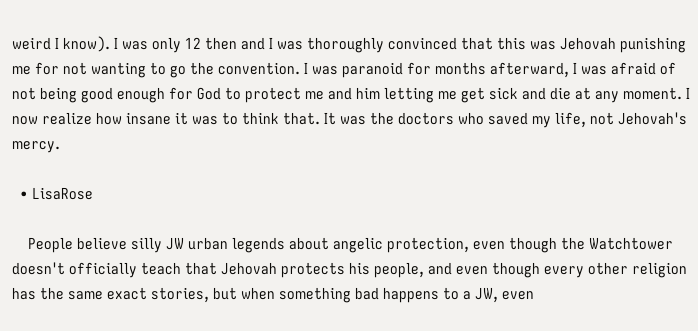weird I know). I was only 12 then and I was thoroughly convinced that this was Jehovah punishing me for not wanting to go the convention. I was paranoid for months afterward, I was afraid of not being good enough for God to protect me and him letting me get sick and die at any moment. I now realize how insane it was to think that. It was the doctors who saved my life, not Jehovah's mercy.

  • LisaRose

    People believe silly JW urban legends about angelic protection, even though the Watchtower doesn't officially teach that Jehovah protects his people, and even though every other religion has the same exact stories, but when something bad happens to a JW, even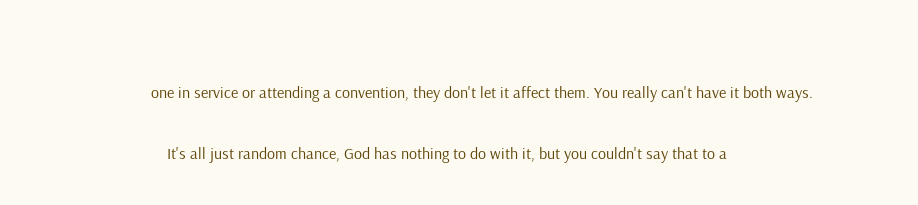one in service or attending a convention, they don't let it affect them. You really can't have it both ways.

    It's all just random chance, God has nothing to do with it, but you couldn't say that to a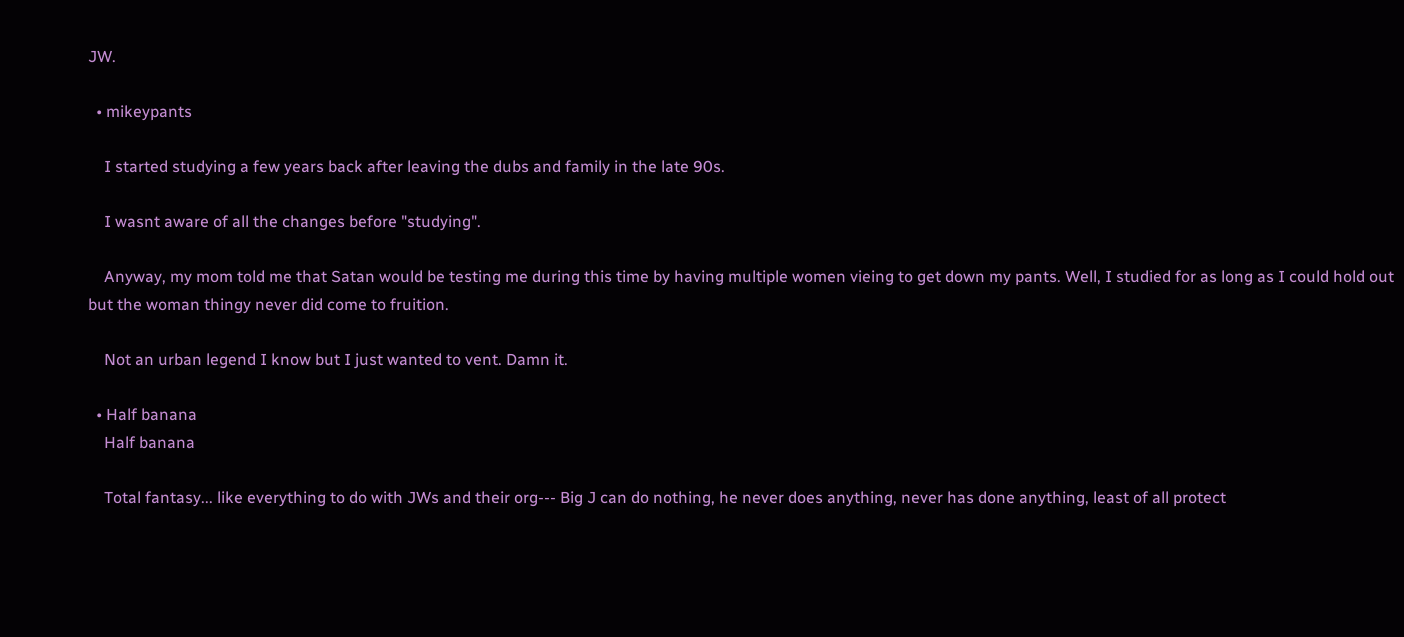JW.

  • mikeypants

    I started studying a few years back after leaving the dubs and family in the late 90s.

    I wasnt aware of all the changes before "studying".

    Anyway, my mom told me that Satan would be testing me during this time by having multiple women vieing to get down my pants. Well, I studied for as long as I could hold out but the woman thingy never did come to fruition.

    Not an urban legend I know but I just wanted to vent. Damn it.

  • Half banana
    Half banana

    Total fantasy... like everything to do with JWs and their org--- Big J can do nothing, he never does anything, never has done anything, least of all protect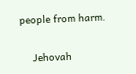people from harm.

    Jehovah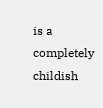is a completely childish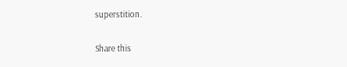superstition.

Share this